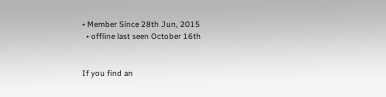• Member Since 28th Jun, 2015
  • offline last seen October 16th


If you find an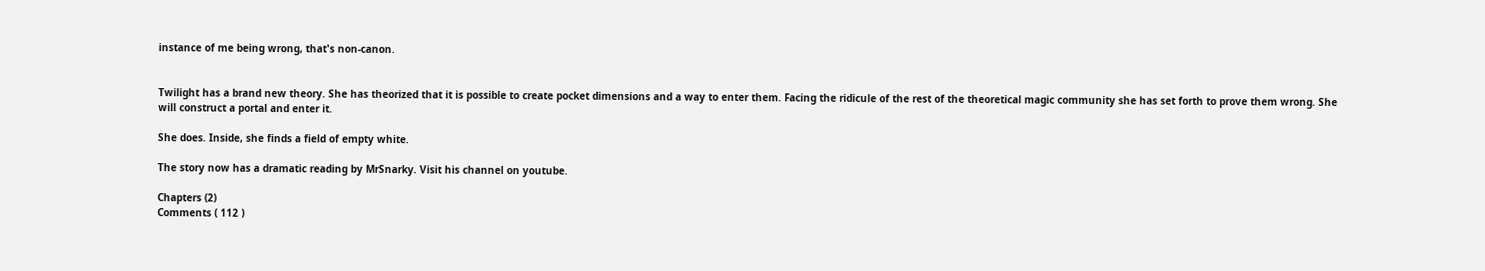instance of me being wrong, that's non-canon.


Twilight has a brand new theory. She has theorized that it is possible to create pocket dimensions and a way to enter them. Facing the ridicule of the rest of the theoretical magic community she has set forth to prove them wrong. She will construct a portal and enter it.

She does. Inside, she finds a field of empty white.

The story now has a dramatic reading by MrSnarky. Visit his channel on youtube.

Chapters (2)
Comments ( 112 )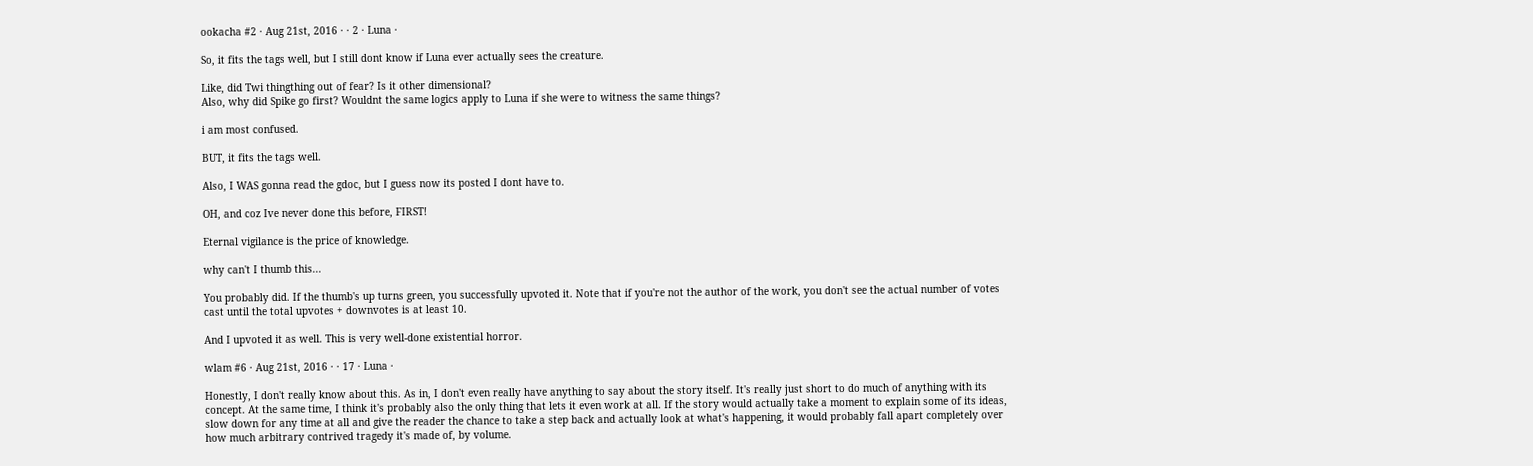ookacha #2 · Aug 21st, 2016 · · 2 · Luna ·

So, it fits the tags well, but I still dont know if Luna ever actually sees the creature.

Like, did Twi thingthing out of fear? Is it other dimensional?
Also, why did Spike go first? Wouldnt the same logics apply to Luna if she were to witness the same things?

i am most confused.

BUT, it fits the tags well.

Also, I WAS gonna read the gdoc, but I guess now its posted I dont have to.

OH, and coz Ive never done this before, FIRST!

Eternal vigilance is the price of knowledge.

why can't I thumb this...

You probably did. If the thumb's up turns green, you successfully upvoted it. Note that if you're not the author of the work, you don't see the actual number of votes cast until the total upvotes + downvotes is at least 10.

And I upvoted it as well. This is very well-done existential horror.

wlam #6 · Aug 21st, 2016 · · 17 · Luna ·

Honestly, I don't really know about this. As in, I don't even really have anything to say about the story itself. It's really just short to do much of anything with its concept. At the same time, I think it's probably also the only thing that lets it even work at all. If the story would actually take a moment to explain some of its ideas, slow down for any time at all and give the reader the chance to take a step back and actually look at what's happening, it would probably fall apart completely over how much arbitrary contrived tragedy it's made of, by volume.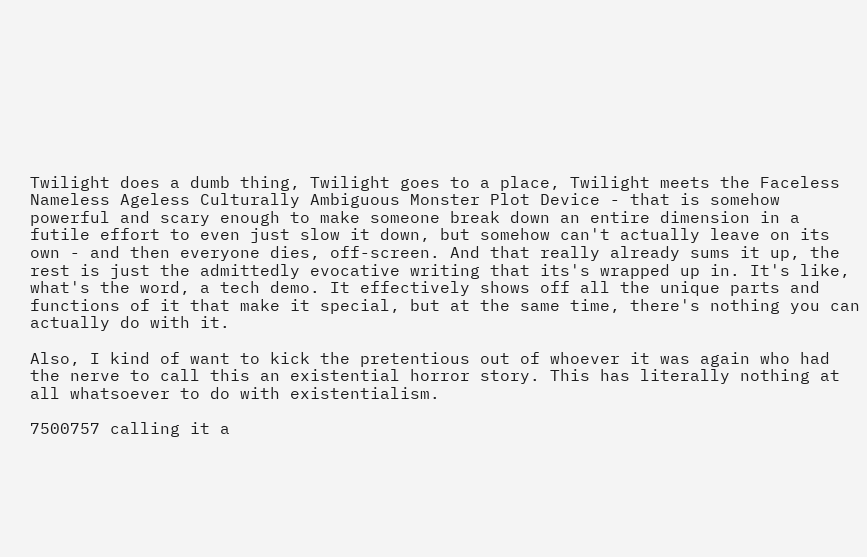Twilight does a dumb thing, Twilight goes to a place, Twilight meets the Faceless Nameless Ageless Culturally Ambiguous Monster Plot Device - that is somehow powerful and scary enough to make someone break down an entire dimension in a futile effort to even just slow it down, but somehow can't actually leave on its own - and then everyone dies, off-screen. And that really already sums it up, the rest is just the admittedly evocative writing that its's wrapped up in. It's like, what's the word, a tech demo. It effectively shows off all the unique parts and functions of it that make it special, but at the same time, there's nothing you can actually do with it.

Also, I kind of want to kick the pretentious out of whoever it was again who had the nerve to call this an existential horror story. This has literally nothing at all whatsoever to do with existentialism.

7500757 calling it a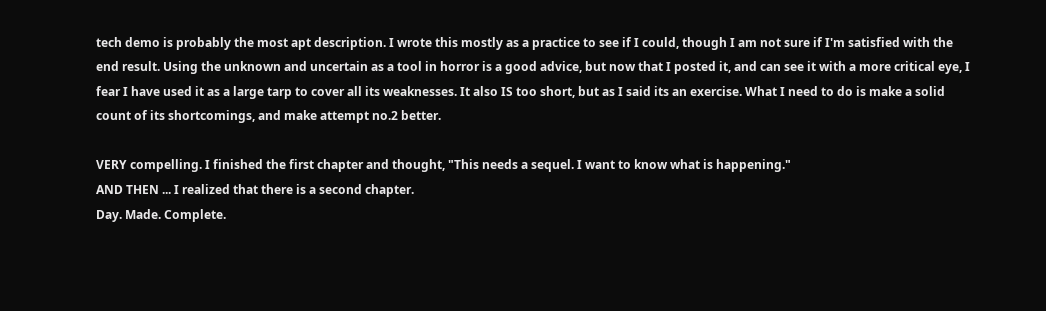tech demo is probably the most apt description. I wrote this mostly as a practice to see if I could, though I am not sure if I'm satisfied with the end result. Using the unknown and uncertain as a tool in horror is a good advice, but now that I posted it, and can see it with a more critical eye, I fear I have used it as a large tarp to cover all its weaknesses. It also IS too short, but as I said its an exercise. What I need to do is make a solid count of its shortcomings, and make attempt no.2 better.

VERY compelling. I finished the first chapter and thought, "This needs a sequel. I want to know what is happening."
AND THEN ... I realized that there is a second chapter.
Day. Made. Complete.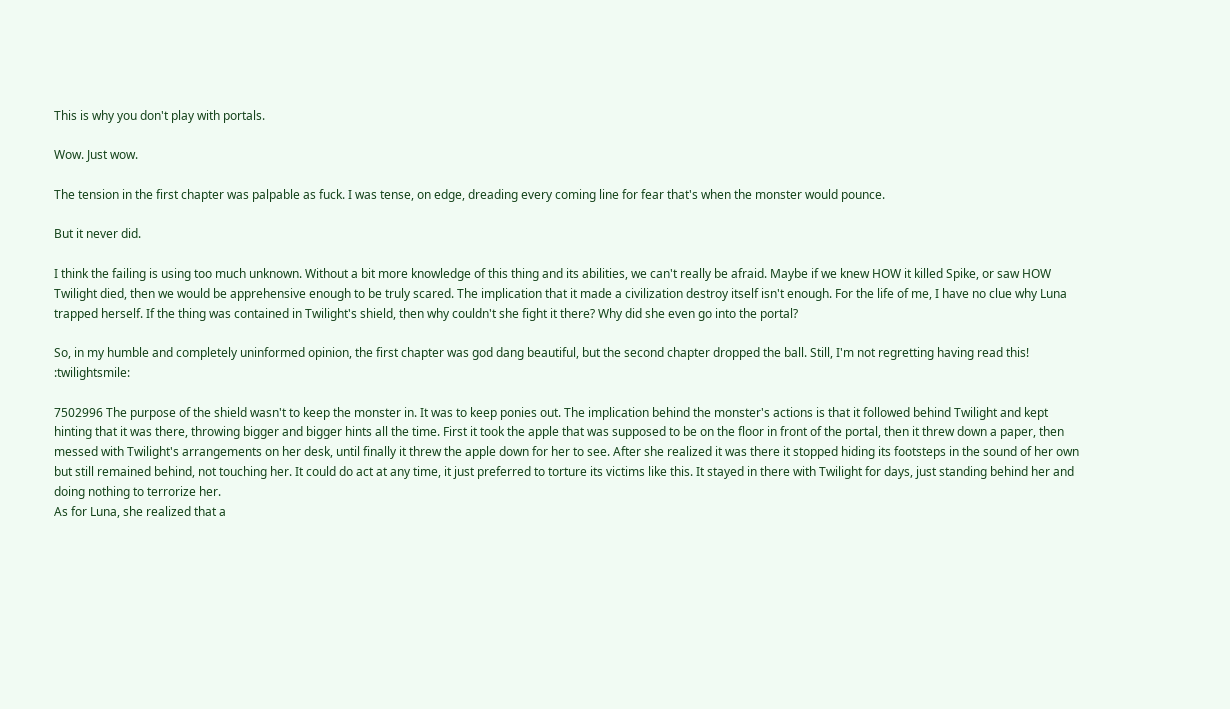This is why you don't play with portals.

Wow. Just wow.

The tension in the first chapter was palpable as fuck. I was tense, on edge, dreading every coming line for fear that's when the monster would pounce.

But it never did.

I think the failing is using too much unknown. Without a bit more knowledge of this thing and its abilities, we can't really be afraid. Maybe if we knew HOW it killed Spike, or saw HOW Twilight died, then we would be apprehensive enough to be truly scared. The implication that it made a civilization destroy itself isn't enough. For the life of me, I have no clue why Luna trapped herself. If the thing was contained in Twilight's shield, then why couldn't she fight it there? Why did she even go into the portal?

So, in my humble and completely uninformed opinion, the first chapter was god dang beautiful, but the second chapter dropped the ball. Still, I'm not regretting having read this! :twilightsmile:

7502996 The purpose of the shield wasn't to keep the monster in. It was to keep ponies out. The implication behind the monster's actions is that it followed behind Twilight and kept hinting that it was there, throwing bigger and bigger hints all the time. First it took the apple that was supposed to be on the floor in front of the portal, then it threw down a paper, then messed with Twilight's arrangements on her desk, until finally it threw the apple down for her to see. After she realized it was there it stopped hiding its footsteps in the sound of her own but still remained behind, not touching her. It could do act at any time, it just preferred to torture its victims like this. It stayed in there with Twilight for days, just standing behind her and doing nothing to terrorize her.
As for Luna, she realized that a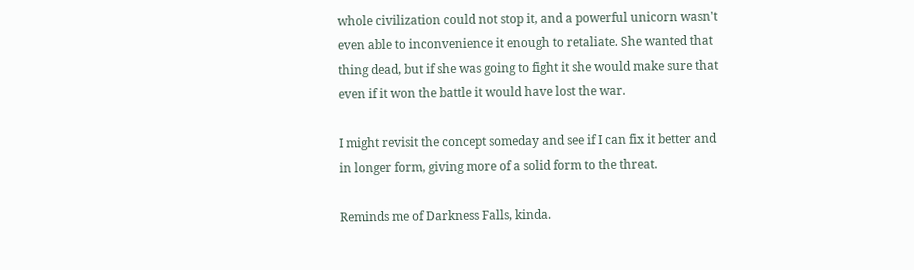whole civilization could not stop it, and a powerful unicorn wasn't even able to inconvenience it enough to retaliate. She wanted that thing dead, but if she was going to fight it she would make sure that even if it won the battle it would have lost the war.

I might revisit the concept someday and see if I can fix it better and in longer form, giving more of a solid form to the threat.

Reminds me of Darkness Falls, kinda.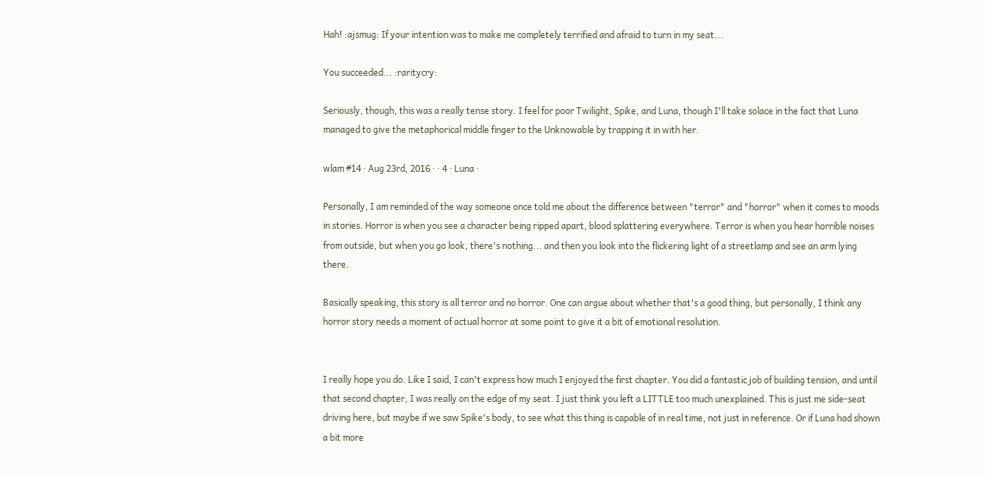Hah! :ajsmug: If your intention was to make me completely terrified and afraid to turn in my seat...

You succeeded... :raritycry:

Seriously, though, this was a really tense story. I feel for poor Twilight, Spike, and Luna, though I'll take solace in the fact that Luna managed to give the metaphorical middle finger to the Unknowable by trapping it in with her.

wlam #14 · Aug 23rd, 2016 · · 4 · Luna ·

Personally, I am reminded of the way someone once told me about the difference between "terror" and "horror" when it comes to moods in stories. Horror is when you see a character being ripped apart, blood splattering everywhere. Terror is when you hear horrible noises from outside, but when you go look, there's nothing... and then you look into the flickering light of a streetlamp and see an arm lying there.

Basically speaking, this story is all terror and no horror. One can argue about whether that's a good thing, but personally, I think any horror story needs a moment of actual horror at some point to give it a bit of emotional resolution.


I really hope you do. Like I said, I can't express how much I enjoyed the first chapter. You did a fantastic job of building tension, and until that second chapter, I was really on the edge of my seat. I just think you left a LITTLE too much unexplained. This is just me side-seat driving here, but maybe if we saw Spike's body, to see what this thing is capable of in real time, not just in reference. Or if Luna had shown a bit more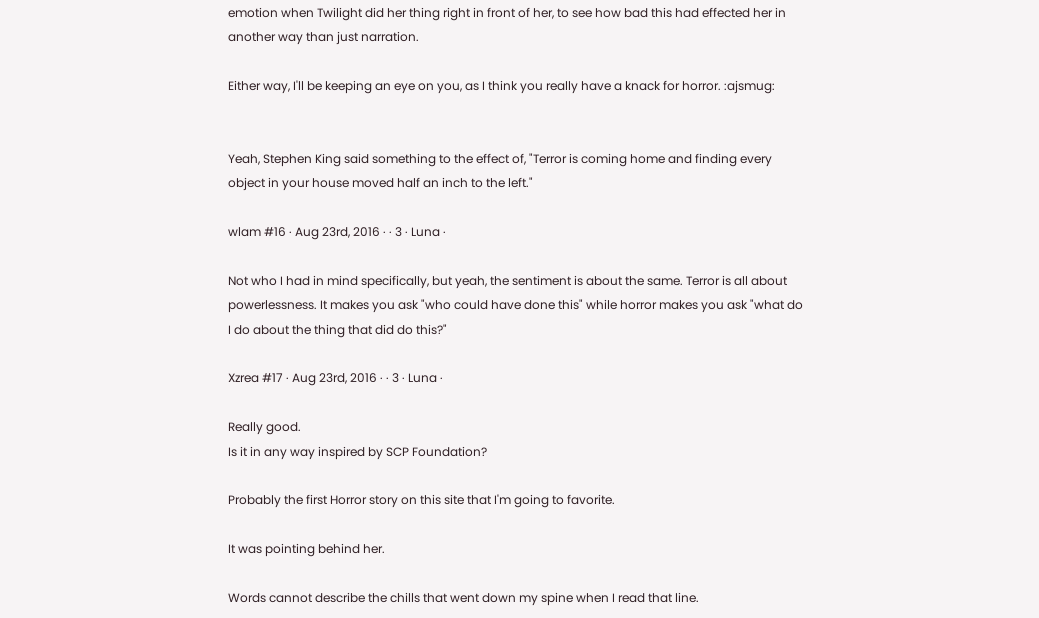emotion when Twilight did her thing right in front of her, to see how bad this had effected her in another way than just narration.

Either way, I'll be keeping an eye on you, as I think you really have a knack for horror. :ajsmug:


Yeah, Stephen King said something to the effect of, "Terror is coming home and finding every object in your house moved half an inch to the left."

wlam #16 · Aug 23rd, 2016 · · 3 · Luna ·

Not who I had in mind specifically, but yeah, the sentiment is about the same. Terror is all about powerlessness. It makes you ask "who could have done this" while horror makes you ask "what do I do about the thing that did do this?"

Xzrea #17 · Aug 23rd, 2016 · · 3 · Luna ·

Really good.
Is it in any way inspired by SCP Foundation?

Probably the first Horror story on this site that I'm going to favorite.

It was pointing behind her.

Words cannot describe the chills that went down my spine when I read that line.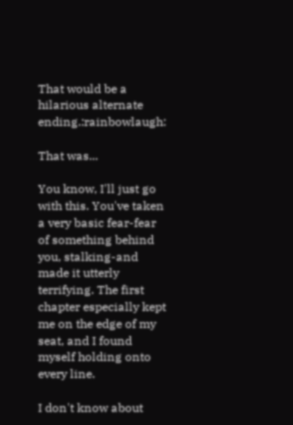That would be a hilarious alternate ending.:rainbowlaugh:

That was...

You know, I'll just go with this. You've taken a very basic fear-fear of something behind you, stalking-and made it utterly terrifying. The first chapter especially kept me on the edge of my seat, and I found myself holding onto every line.

I don't know about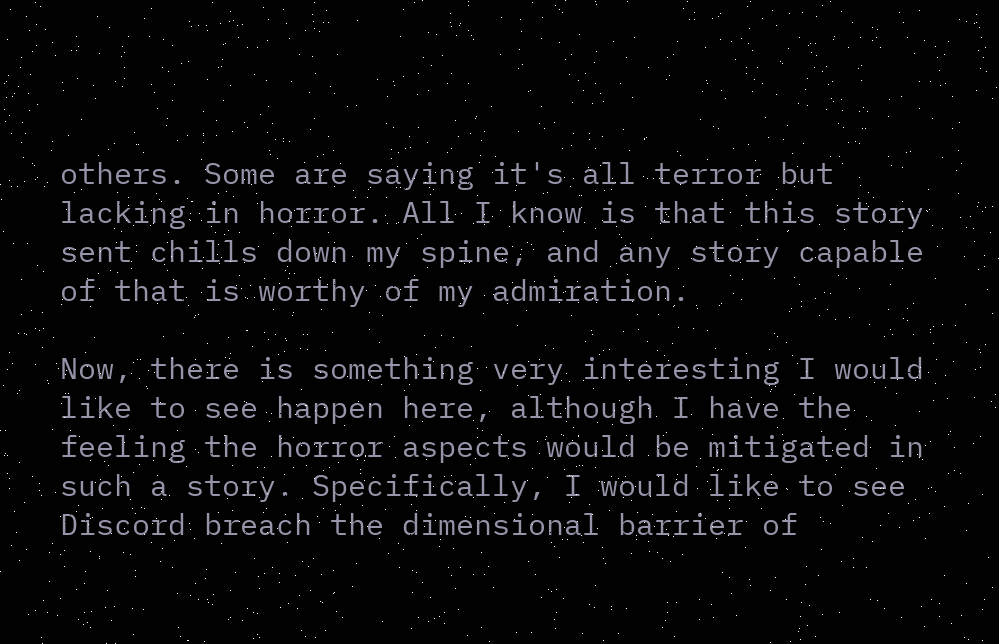others. Some are saying it's all terror but lacking in horror. All I know is that this story sent chills down my spine, and any story capable of that is worthy of my admiration.

Now, there is something very interesting I would like to see happen here, although I have the feeling the horror aspects would be mitigated in such a story. Specifically, I would like to see Discord breach the dimensional barrier of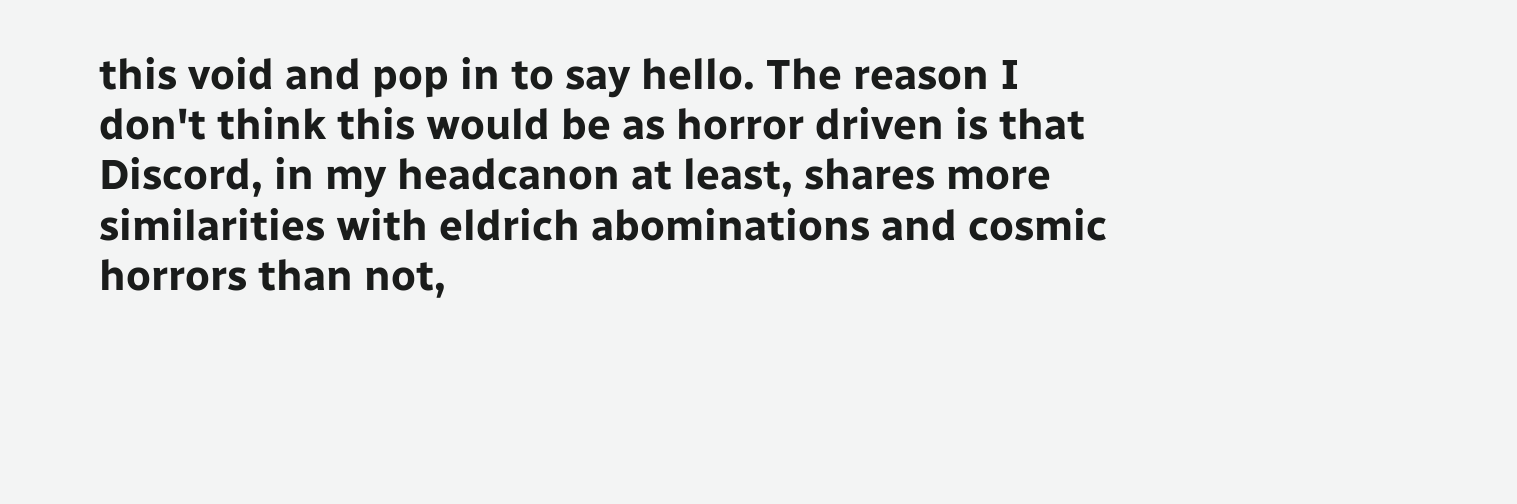this void and pop in to say hello. The reason I don't think this would be as horror driven is that Discord, in my headcanon at least, shares more similarities with eldrich abominations and cosmic horrors than not,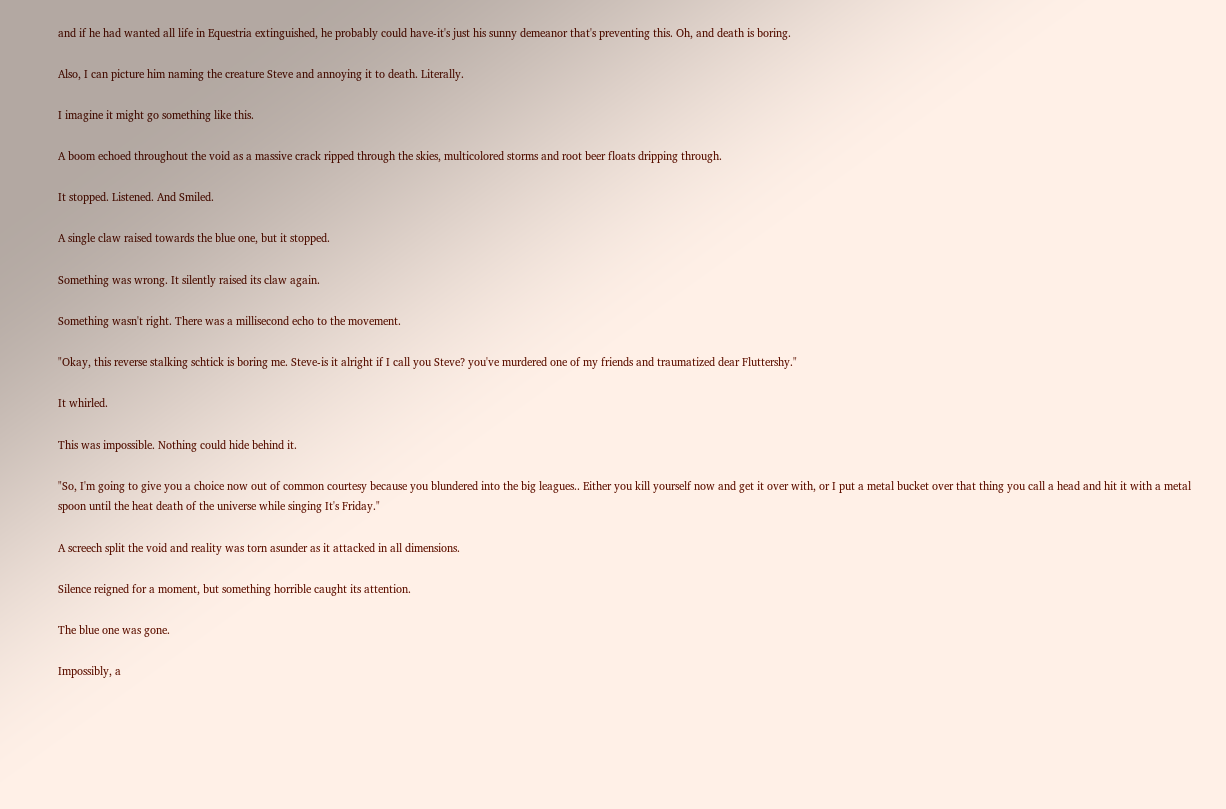and if he had wanted all life in Equestria extinguished, he probably could have-it's just his sunny demeanor that's preventing this. Oh, and death is boring.

Also, I can picture him naming the creature Steve and annoying it to death. Literally.

I imagine it might go something like this.

A boom echoed throughout the void as a massive crack ripped through the skies, multicolored storms and root beer floats dripping through.

It stopped. Listened. And Smiled.

A single claw raised towards the blue one, but it stopped.

Something was wrong. It silently raised its claw again.

Something wasn't right. There was a millisecond echo to the movement.

"Okay, this reverse stalking schtick is boring me. Steve-is it alright if I call you Steve? you've murdered one of my friends and traumatized dear Fluttershy."

It whirled.

This was impossible. Nothing could hide behind it.

"So, I'm going to give you a choice now out of common courtesy because you blundered into the big leagues.. Either you kill yourself now and get it over with, or I put a metal bucket over that thing you call a head and hit it with a metal spoon until the heat death of the universe while singing It's Friday."

A screech split the void and reality was torn asunder as it attacked in all dimensions.

Silence reigned for a moment, but something horrible caught its attention.

The blue one was gone.

Impossibly, a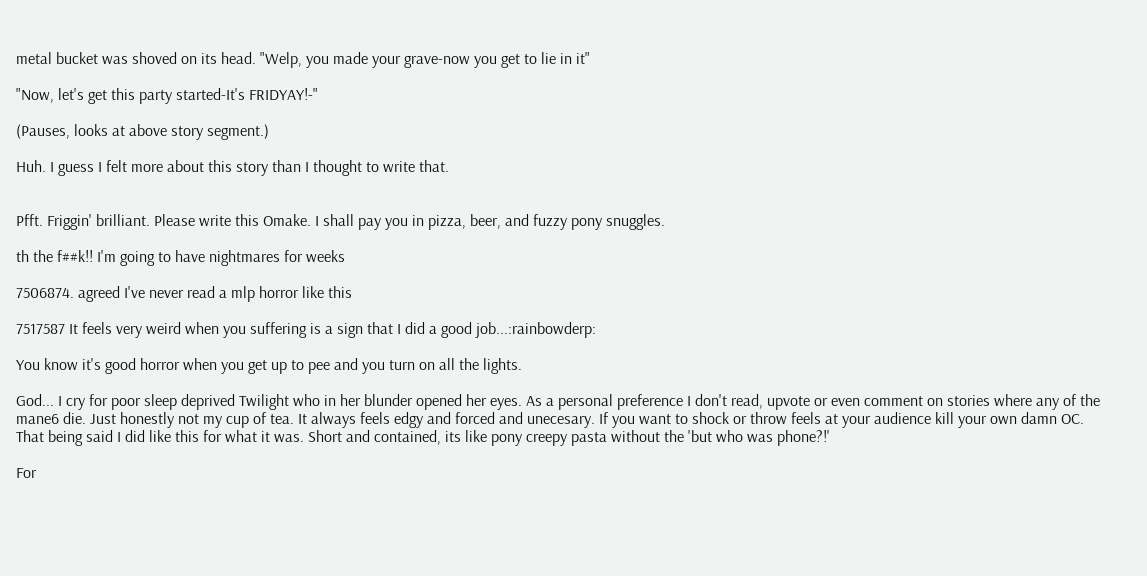metal bucket was shoved on its head. "Welp, you made your grave-now you get to lie in it"

"Now, let's get this party started-It's FRIDYAY!-"

(Pauses, looks at above story segment.)

Huh. I guess I felt more about this story than I thought to write that.


Pfft. Friggin' brilliant. Please write this Omake. I shall pay you in pizza, beer, and fuzzy pony snuggles.

th the f##k!! I'm going to have nightmares for weeks

7506874. agreed I've never read a mlp horror like this

7517587 It feels very weird when you suffering is a sign that I did a good job...:rainbowderp:

You know it's good horror when you get up to pee and you turn on all the lights.

God... I cry for poor sleep deprived Twilight who in her blunder opened her eyes. As a personal preference I don't read, upvote or even comment on stories where any of the mane6 die. Just honestly not my cup of tea. It always feels edgy and forced and unecesary. If you want to shock or throw feels at your audience kill your own damn OC. That being said I did like this for what it was. Short and contained, its like pony creepy pasta without the 'but who was phone?!'

For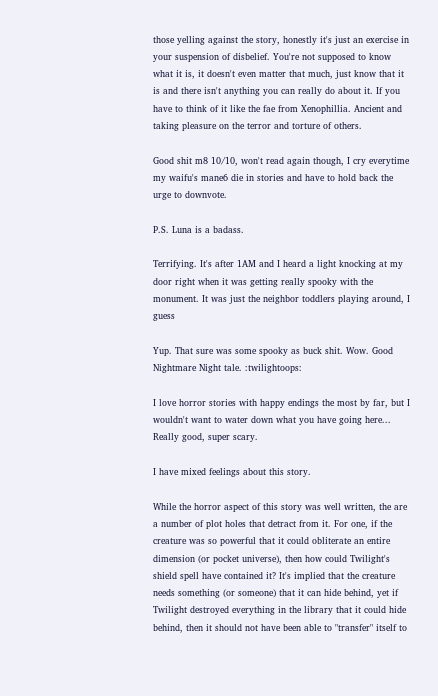those yelling against the story, honestly it's just an exercise in your suspension of disbelief. You're not supposed to know what it is, it doesn't even matter that much, just know that it is and there isn't anything you can really do about it. If you have to think of it like the fae from Xenophillia. Ancient and taking pleasure on the terror and torture of others.

Good shit m8 10/10, won't read again though, I cry everytime my waifu's mane6 die in stories and have to hold back the urge to downvote.

P.S. Luna is a badass.

Terrifying. It's after 1AM and I heard a light knocking at my door right when it was getting really spooky with the monument. It was just the neighbor toddlers playing around, I guess

Yup. That sure was some spooky as buck shit. Wow. Good Nightmare Night tale. :twilightoops:

I love horror stories with happy endings the most by far, but I wouldn't want to water down what you have going here... Really good, super scary.

I have mixed feelings about this story.

While the horror aspect of this story was well written, the are a number of plot holes that detract from it. For one, if the creature was so powerful that it could obliterate an entire dimension (or pocket universe), then how could Twilight's shield spell have contained it? It's implied that the creature needs something (or someone) that it can hide behind, yet if Twilight destroyed everything in the library that it could hide behind, then it should not have been able to "transfer" itself to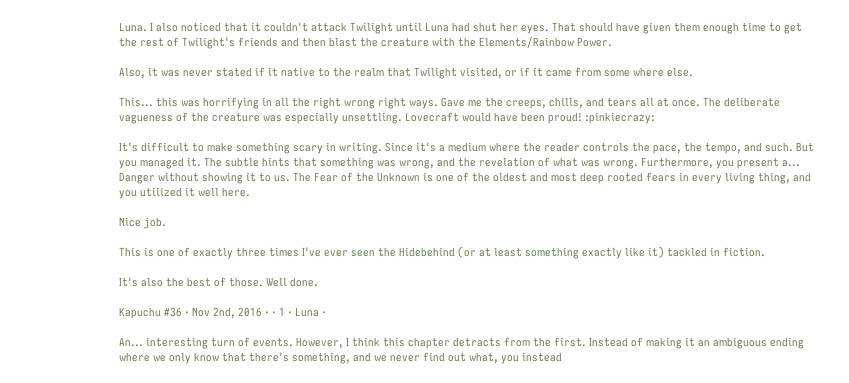Luna. I also noticed that it couldn't attack Twilight until Luna had shut her eyes. That should have given them enough time to get the rest of Twilight's friends and then blast the creature with the Elements/Rainbow Power.

Also, it was never stated if it native to the realm that Twilight visited, or if it came from some where else.

This... this was horrifying in all the right wrong right ways. Gave me the creeps, chills, and tears all at once. The deliberate vagueness of the creature was especially unsettling. Lovecraft would have been proud! :pinkiecrazy:

It's difficult to make something scary in writing. Since it's a medium where the reader controls the pace, the tempo, and such. But you managed it. The subtle hints that something was wrong, and the revelation of what was wrong. Furthermore, you present a... Danger without showing it to us. The Fear of the Unknown is one of the oldest and most deep rooted fears in every living thing, and you utilized it well here.

Nice job.

This is one of exactly three times I've ever seen the Hidebehind (or at least something exactly like it) tackled in fiction.

It's also the best of those. Well done.

Kapuchu #36 · Nov 2nd, 2016 · · 1 · Luna ·

An... interesting turn of events. However, I think this chapter detracts from the first. Instead of making it an ambiguous ending where we only know that there's something, and we never find out what, you instead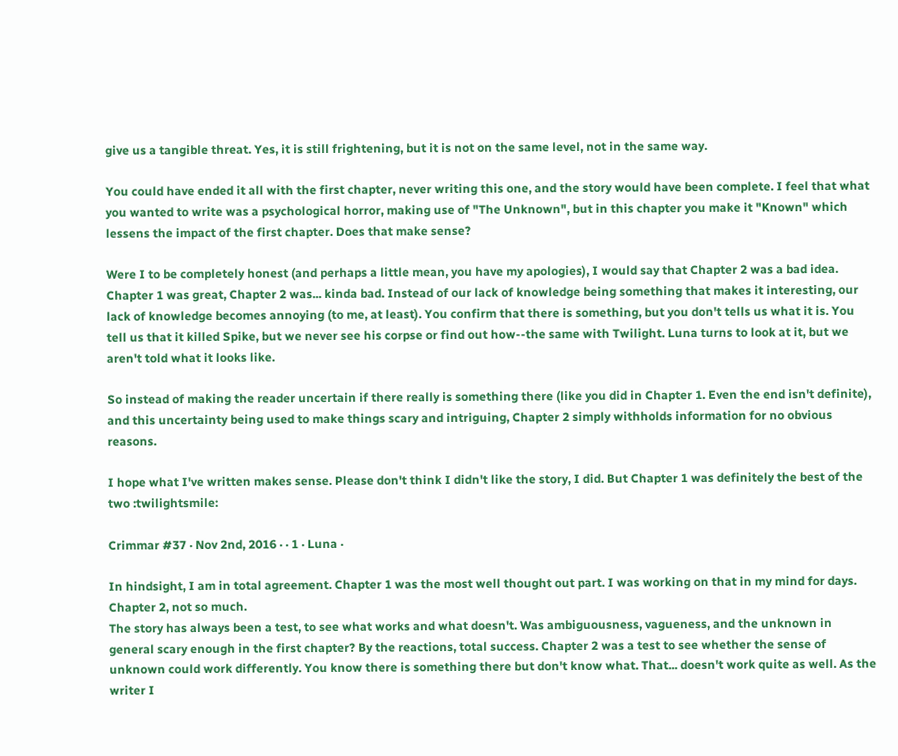give us a tangible threat. Yes, it is still frightening, but it is not on the same level, not in the same way.

You could have ended it all with the first chapter, never writing this one, and the story would have been complete. I feel that what you wanted to write was a psychological horror, making use of "The Unknown", but in this chapter you make it "Known" which lessens the impact of the first chapter. Does that make sense?

Were I to be completely honest (and perhaps a little mean, you have my apologies), I would say that Chapter 2 was a bad idea. Chapter 1 was great, Chapter 2 was... kinda bad. Instead of our lack of knowledge being something that makes it interesting, our lack of knowledge becomes annoying (to me, at least). You confirm that there is something, but you don't tells us what it is. You tell us that it killed Spike, but we never see his corpse or find out how--the same with Twilight. Luna turns to look at it, but we aren't told what it looks like.

So instead of making the reader uncertain if there really is something there (like you did in Chapter 1. Even the end isn't definite), and this uncertainty being used to make things scary and intriguing, Chapter 2 simply withholds information for no obvious reasons.

I hope what I've written makes sense. Please don't think I didn't like the story, I did. But Chapter 1 was definitely the best of the two :twilightsmile:

Crimmar #37 · Nov 2nd, 2016 · · 1 · Luna ·

In hindsight, I am in total agreement. Chapter 1 was the most well thought out part. I was working on that in my mind for days. Chapter 2, not so much.
The story has always been a test, to see what works and what doesn't. Was ambiguousness, vagueness, and the unknown in general scary enough in the first chapter? By the reactions, total success. Chapter 2 was a test to see whether the sense of unknown could work differently. You know there is something there but don't know what. That... doesn't work quite as well. As the writer I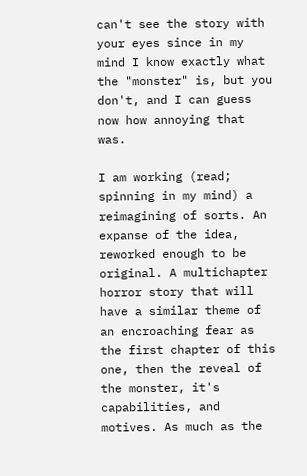can't see the story with your eyes since in my mind I know exactly what the "monster" is, but you don't, and I can guess now how annoying that was.

I am working (read; spinning in my mind) a reimagining of sorts. An expanse of the idea, reworked enough to be original. A multichapter horror story that will have a similar theme of an encroaching fear as the first chapter of this one, then the reveal of the monster, it's capabilities, and motives. As much as the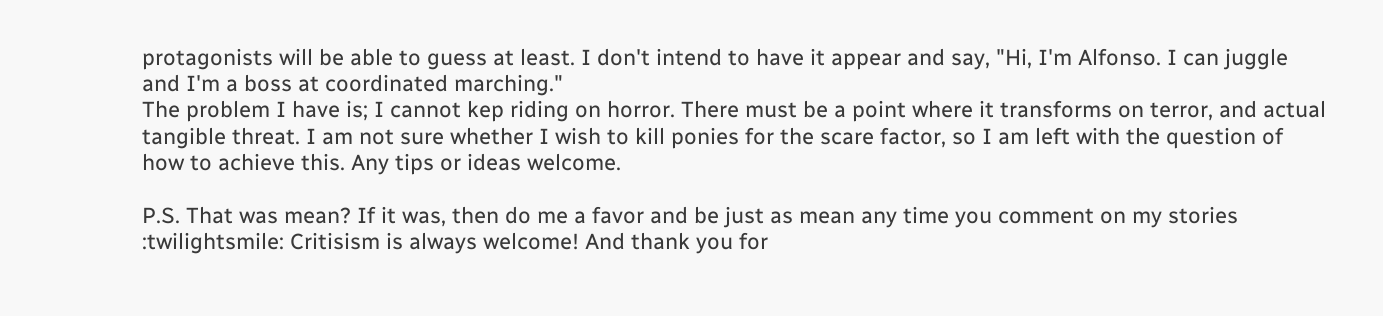protagonists will be able to guess at least. I don't intend to have it appear and say, "Hi, I'm Alfonso. I can juggle and I'm a boss at coordinated marching."
The problem I have is; I cannot kep riding on horror. There must be a point where it transforms on terror, and actual tangible threat. I am not sure whether I wish to kill ponies for the scare factor, so I am left with the question of how to achieve this. Any tips or ideas welcome.

P.S. That was mean? If it was, then do me a favor and be just as mean any time you comment on my stories :twilightsmile: Critisism is always welcome! And thank you for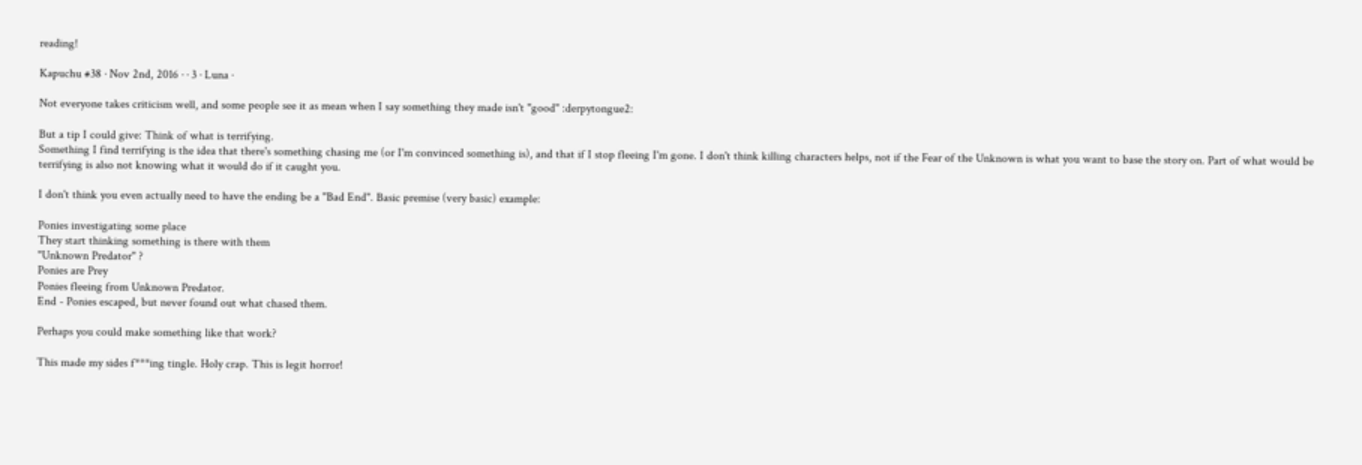reading!

Kapuchu #38 · Nov 2nd, 2016 · · 3 · Luna ·

Not everyone takes criticism well, and some people see it as mean when I say something they made isn't "good" :derpytongue2:

But a tip I could give: Think of what is terrifying.
Something I find terrifying is the idea that there's something chasing me (or I'm convinced something is), and that if I stop fleeing I'm gone. I don't think killing characters helps, not if the Fear of the Unknown is what you want to base the story on. Part of what would be terrifying is also not knowing what it would do if it caught you.

I don't think you even actually need to have the ending be a "Bad End". Basic premise (very basic) example:

Ponies investigating some place
They start thinking something is there with them
"Unknown Predator" ?
Ponies are Prey
Ponies fleeing from Unknown Predator.
End - Ponies escaped, but never found out what chased them.

Perhaps you could make something like that work?

This made my sides f***ing tingle. Holy crap. This is legit horror!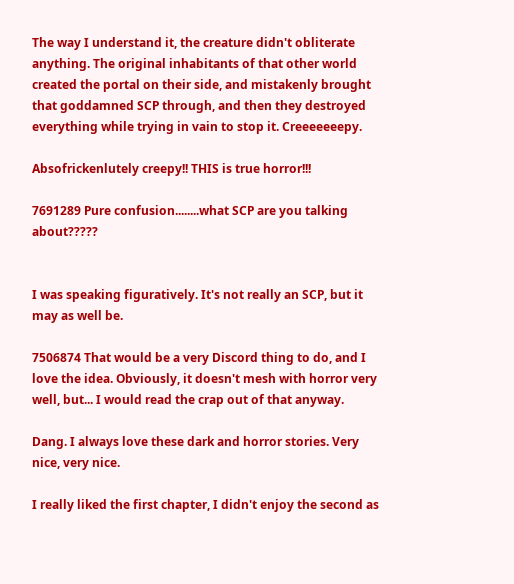The way I understand it, the creature didn't obliterate anything. The original inhabitants of that other world created the portal on their side, and mistakenly brought that goddamned SCP through, and then they destroyed everything while trying in vain to stop it. Creeeeeeepy.

Absofrickenlutely creepy!! THIS is true horror!!!

7691289 Pure confusion........what SCP are you talking about?????


I was speaking figuratively. It's not really an SCP, but it may as well be.

7506874 That would be a very Discord thing to do, and I love the idea. Obviously, it doesn't mesh with horror very well, but... I would read the crap out of that anyway.

Dang. I always love these dark and horror stories. Very nice, very nice.

I really liked the first chapter, I didn't enjoy the second as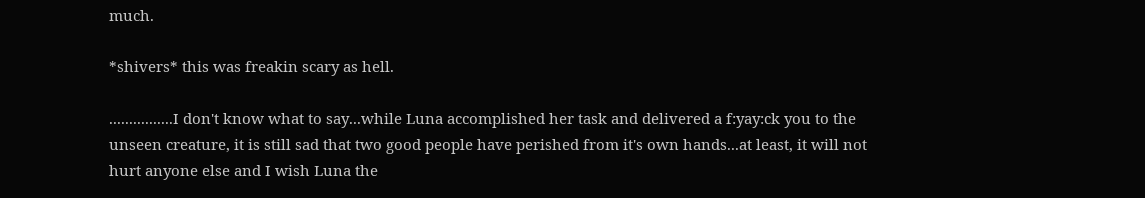much.

*shivers* this was freakin scary as hell.

................I don't know what to say...while Luna accomplished her task and delivered a f:yay:ck you to the unseen creature, it is still sad that two good people have perished from it's own hands...at least, it will not hurt anyone else and I wish Luna the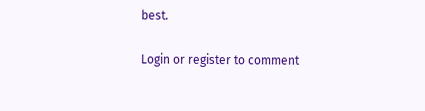best.

Login or register to comment